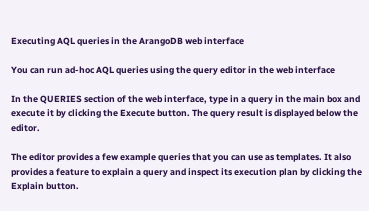Executing AQL queries in the ArangoDB web interface

You can run ad-hoc AQL queries using the query editor in the web interface

In the QUERIES section of the web interface, type in a query in the main box and execute it by clicking the Execute button. The query result is displayed below the editor.

The editor provides a few example queries that you can use as templates. It also provides a feature to explain a query and inspect its execution plan by clicking the Explain button.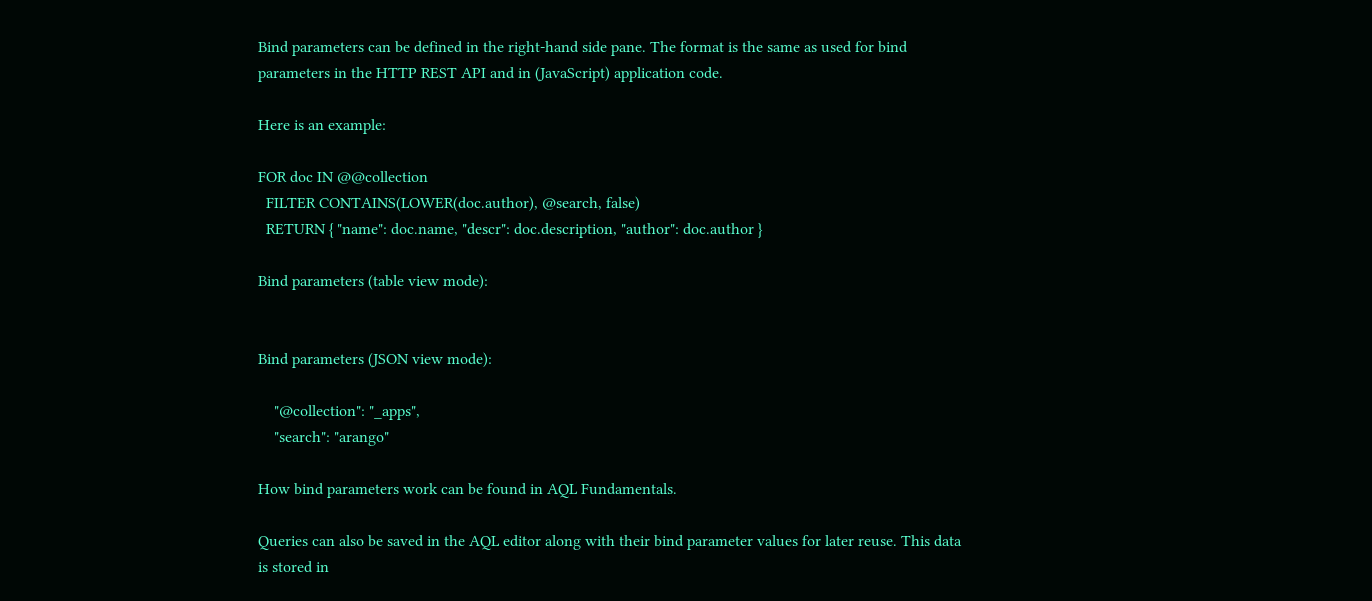Bind parameters can be defined in the right-hand side pane. The format is the same as used for bind parameters in the HTTP REST API and in (JavaScript) application code.

Here is an example:

FOR doc IN @@collection
  FILTER CONTAINS(LOWER(doc.author), @search, false)
  RETURN { "name": doc.name, "descr": doc.description, "author": doc.author }

Bind parameters (table view mode):


Bind parameters (JSON view mode):

    "@collection": "_apps",
    "search": "arango"

How bind parameters work can be found in AQL Fundamentals.

Queries can also be saved in the AQL editor along with their bind parameter values for later reuse. This data is stored in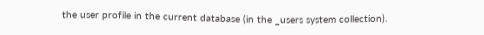the user profile in the current database (in the _users system collection).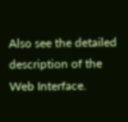Also see the detailed description of the Web Interface.